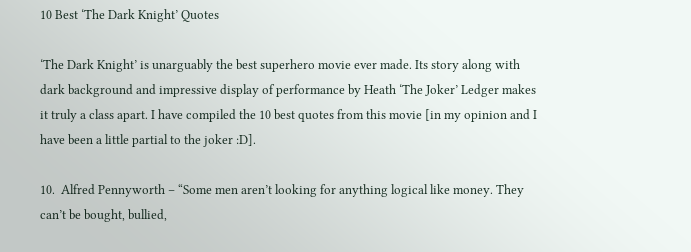10 Best ‘The Dark Knight’ Quotes

‘The Dark Knight’ is unarguably the best superhero movie ever made. Its story along with dark background and impressive display of performance by Heath ‘The Joker’ Ledger makes it truly a class apart. I have compiled the 10 best quotes from this movie [in my opinion and I have been a little partial to the joker :D].

10.  Alfred Pennyworth – “Some men aren’t looking for anything logical like money. They can’t be bought, bullied,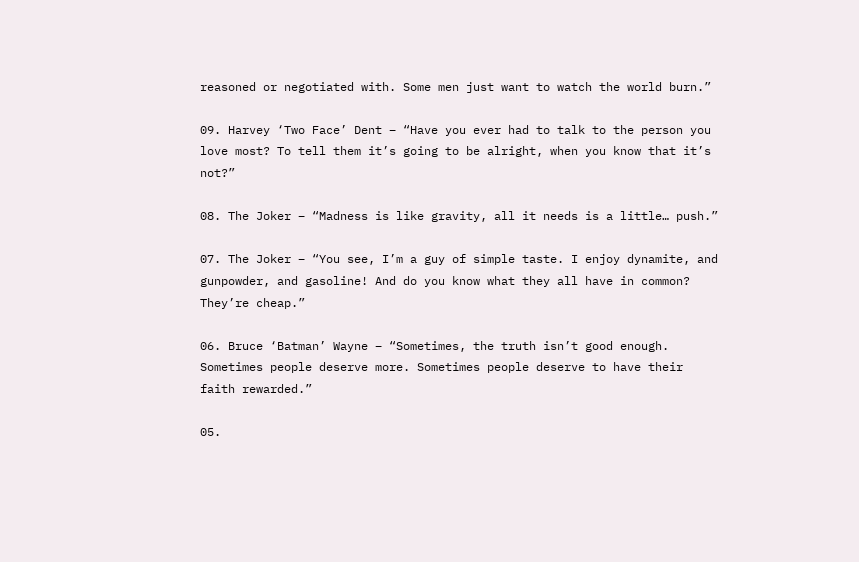reasoned or negotiated with. Some men just want to watch the world burn.”

09. Harvey ‘Two Face’ Dent – “Have you ever had to talk to the person you love most? To tell them it’s going to be alright, when you know that it’s not?”

08. The Joker – “Madness is like gravity, all it needs is a little… push.”

07. The Joker – “You see, I’m a guy of simple taste. I enjoy dynamite, and gunpowder, and gasoline! And do you know what they all have in common? They’re cheap.”

06. Bruce ‘Batman’ Wayne – “Sometimes, the truth isn’t good enough. Sometimes people deserve more. Sometimes people deserve to have their faith rewarded.”

05.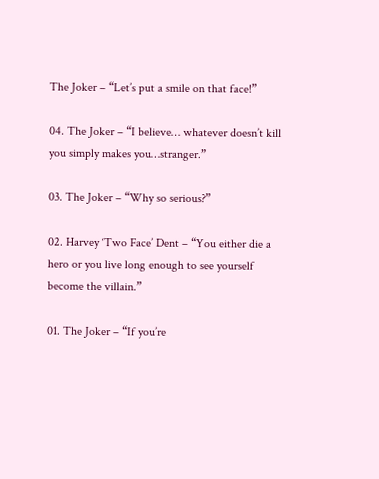The Joker – “Let’s put a smile on that face!”

04. The Joker – “I believe… whatever doesn’t kill you simply makes you…stranger.”

03. The Joker – “Why so serious?”

02. Harvey ‘Two Face’ Dent – “You either die a hero or you live long enough to see yourself become the villain.”

01. The Joker – “If you’re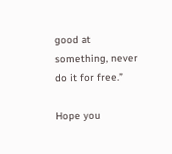good at something, never do it for free.”

Hope you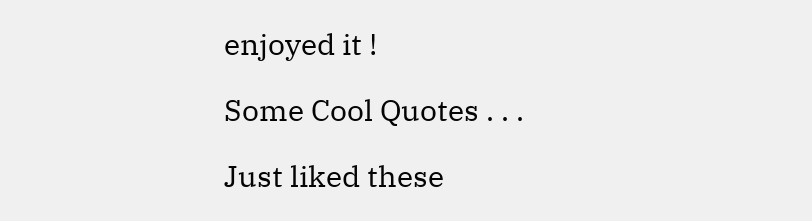enjoyed it !

Some Cool Quotes . . .

Just liked these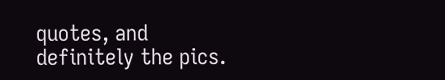quotes, and definitely the pics.